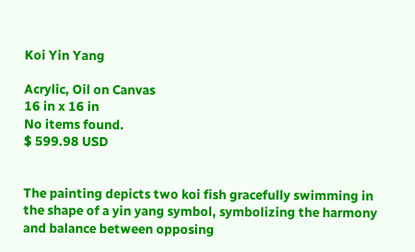Koi Yin Yang

Acrylic, Oil on Canvas
16 in x 16 in
No items found.
$ 599.98 USD


The painting depicts two koi fish gracefully swimming in the shape of a yin yang symbol, symbolizing the harmony and balance between opposing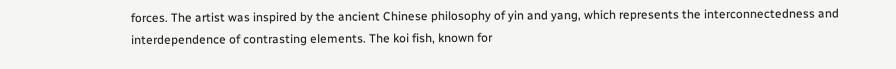forces. The artist was inspired by the ancient Chinese philosophy of yin and yang, which represents the interconnectedness and interdependence of contrasting elements. The koi fish, known for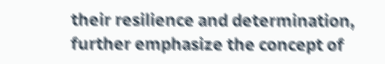their resilience and determination, further emphasize the concept of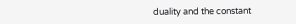duality and the constant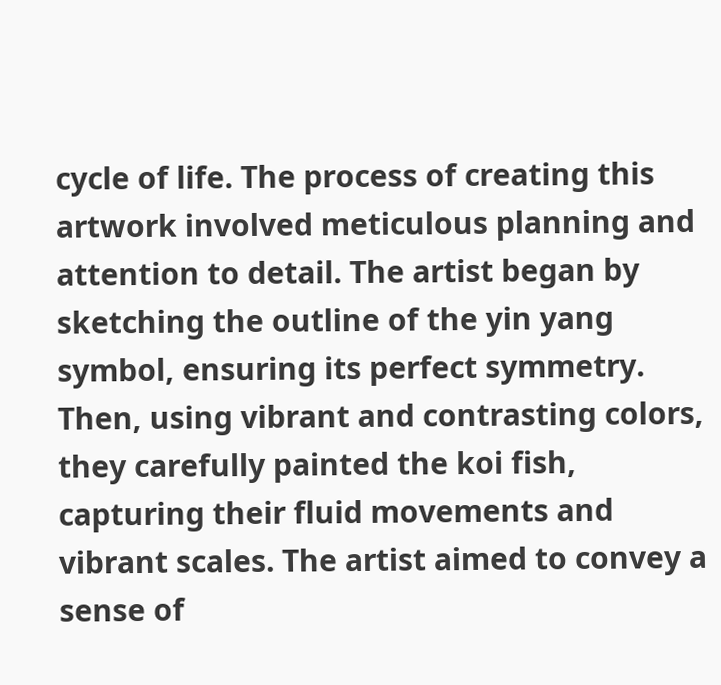cycle of life. The process of creating this artwork involved meticulous planning and attention to detail. The artist began by sketching the outline of the yin yang symbol, ensuring its perfect symmetry. Then, using vibrant and contrasting colors, they carefully painted the koi fish, capturing their fluid movements and vibrant scales. The artist aimed to convey a sense of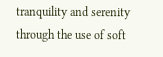tranquility and serenity through the use of soft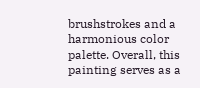brushstrokes and a harmonious color palette. Overall, this painting serves as a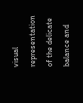visual representation of the delicate balance and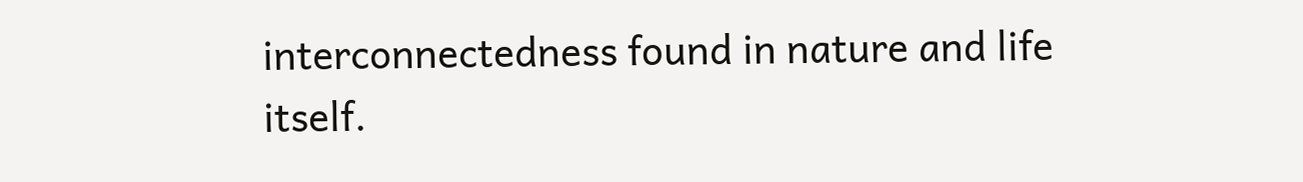interconnectedness found in nature and life itself.